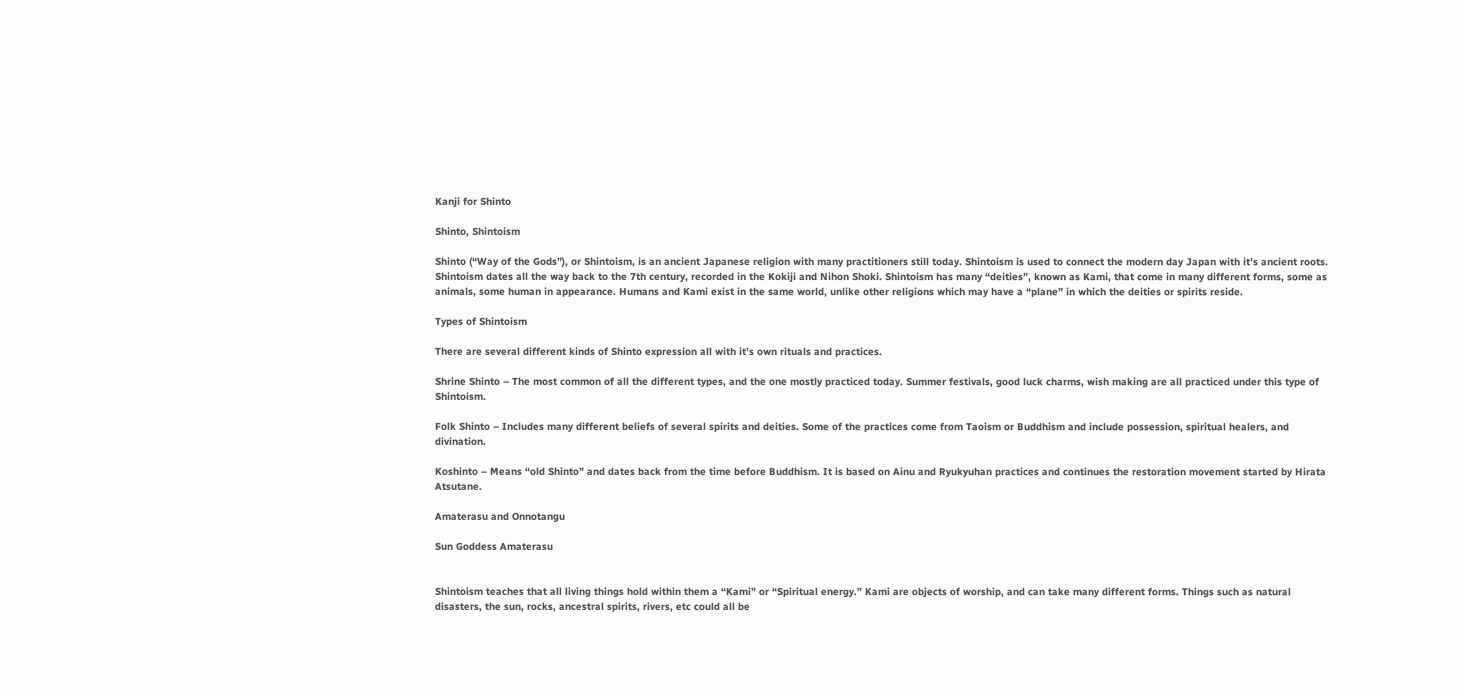Kanji for Shinto

Shinto, Shintoism

Shinto (“Way of the Gods”), or Shintoism, is an ancient Japanese religion with many practitioners still today. Shintoism is used to connect the modern day Japan with it’s ancient roots. Shintoism dates all the way back to the 7th century, recorded in the Kokiji and Nihon Shoki. Shintoism has many “deities”, known as Kami, that come in many different forms, some as animals, some human in appearance. Humans and Kami exist in the same world, unlike other religions which may have a “plane” in which the deities or spirits reside.

Types of Shintoism

There are several different kinds of Shinto expression all with it’s own rituals and practices.

Shrine Shinto – The most common of all the different types, and the one mostly practiced today. Summer festivals, good luck charms, wish making are all practiced under this type of Shintoism.

Folk Shinto – Includes many different beliefs of several spirits and deities. Some of the practices come from Taoism or Buddhism and include possession, spiritual healers, and divination.

Koshinto – Means “old Shinto” and dates back from the time before Buddhism. It is based on Ainu and Ryukyuhan practices and continues the restoration movement started by Hirata Atsutane.

Amaterasu and Onnotangu

Sun Goddess Amaterasu


Shintoism teaches that all living things hold within them a “Kami” or “Spiritual energy.” Kami are objects of worship, and can take many different forms. Things such as natural disasters, the sun, rocks, ancestral spirits, rivers, etc could all be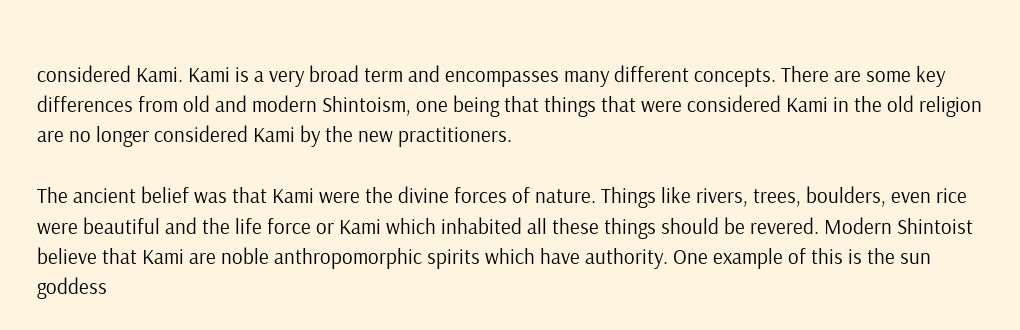considered Kami. Kami is a very broad term and encompasses many different concepts. There are some key differences from old and modern Shintoism, one being that things that were considered Kami in the old religion are no longer considered Kami by the new practitioners.

The ancient belief was that Kami were the divine forces of nature. Things like rivers, trees, boulders, even rice were beautiful and the life force or Kami which inhabited all these things should be revered. Modern Shintoist believe that Kami are noble anthropomorphic spirits which have authority. One example of this is the sun goddess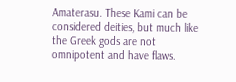Amaterasu. These Kami can be considered deities, but much like the Greek gods are not omnipotent and have flaws.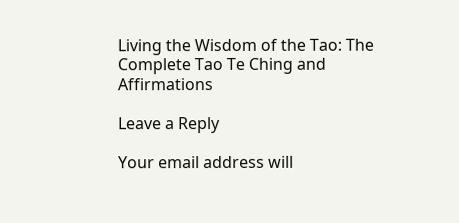Living the Wisdom of the Tao: The Complete Tao Te Ching and Affirmations

Leave a Reply

Your email address will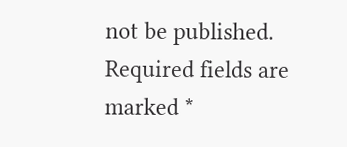not be published. Required fields are marked *